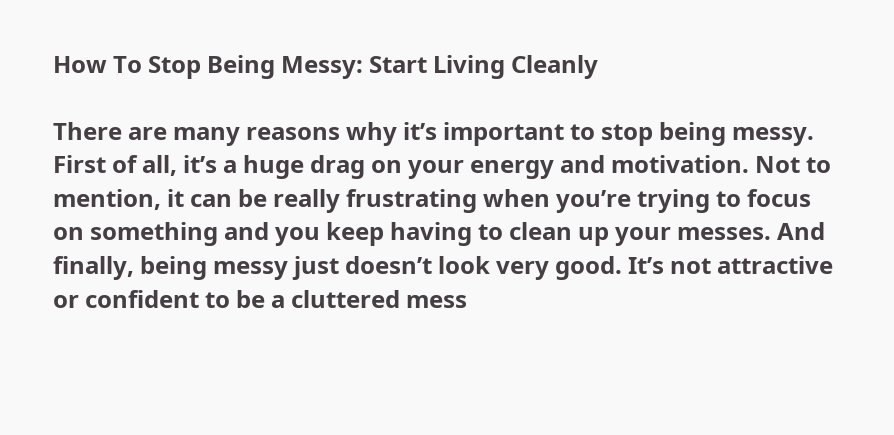How To Stop Being Messy: Start Living Cleanly

There are many reasons why it’s important to stop being messy. First of all, it’s a huge drag on your energy and motivation. Not to mention, it can be really frustrating when you’re trying to focus on something and you keep having to clean up your messes. And finally, being messy just doesn’t look very good. It’s not attractive or confident to be a cluttered mess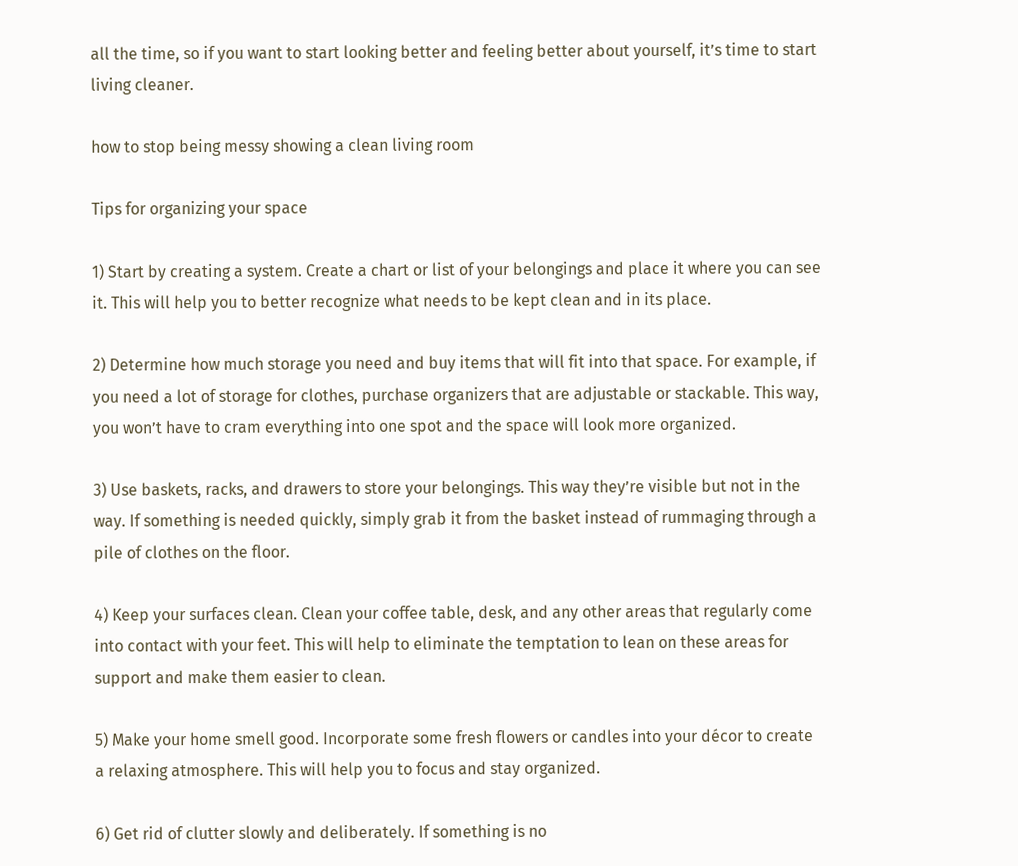all the time, so if you want to start looking better and feeling better about yourself, it’s time to start living cleaner.

how to stop being messy showing a clean living room

Tips for organizing your space

1) Start by creating a system. Create a chart or list of your belongings and place it where you can see it. This will help you to better recognize what needs to be kept clean and in its place.

2) Determine how much storage you need and buy items that will fit into that space. For example, if you need a lot of storage for clothes, purchase organizers that are adjustable or stackable. This way, you won’t have to cram everything into one spot and the space will look more organized.

3) Use baskets, racks, and drawers to store your belongings. This way they’re visible but not in the way. If something is needed quickly, simply grab it from the basket instead of rummaging through a pile of clothes on the floor.

4) Keep your surfaces clean. Clean your coffee table, desk, and any other areas that regularly come into contact with your feet. This will help to eliminate the temptation to lean on these areas for support and make them easier to clean.

5) Make your home smell good. Incorporate some fresh flowers or candles into your décor to create a relaxing atmosphere. This will help you to focus and stay organized.

6) Get rid of clutter slowly and deliberately. If something is no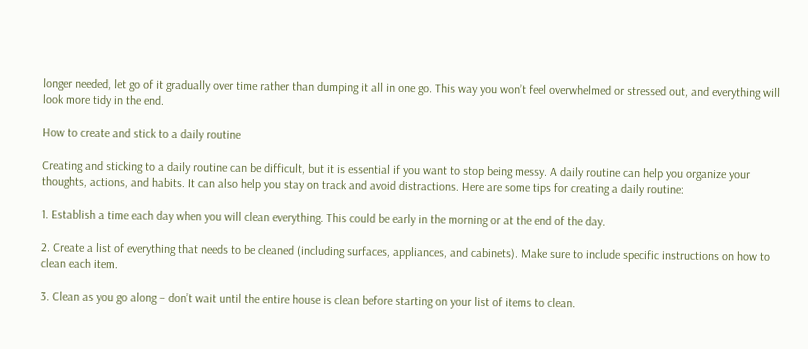longer needed, let go of it gradually over time rather than dumping it all in one go. This way you won’t feel overwhelmed or stressed out, and everything will look more tidy in the end.

How to create and stick to a daily routine

Creating and sticking to a daily routine can be difficult, but it is essential if you want to stop being messy. A daily routine can help you organize your thoughts, actions, and habits. It can also help you stay on track and avoid distractions. Here are some tips for creating a daily routine:

1. Establish a time each day when you will clean everything. This could be early in the morning or at the end of the day.

2. Create a list of everything that needs to be cleaned (including surfaces, appliances, and cabinets). Make sure to include specific instructions on how to clean each item.

3. Clean as you go along – don’t wait until the entire house is clean before starting on your list of items to clean.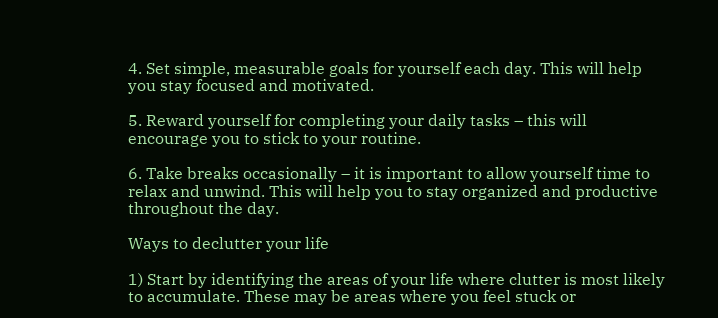4. Set simple, measurable goals for yourself each day. This will help you stay focused and motivated.

5. Reward yourself for completing your daily tasks – this will encourage you to stick to your routine.

6. Take breaks occasionally – it is important to allow yourself time to relax and unwind. This will help you to stay organized and productive throughout the day.

Ways to declutter your life

1) Start by identifying the areas of your life where clutter is most likely to accumulate. These may be areas where you feel stuck or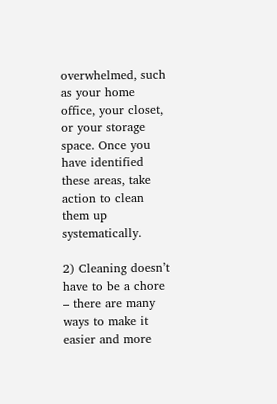overwhelmed, such as your home office, your closet, or your storage space. Once you have identified these areas, take action to clean them up systematically.

2) Cleaning doesn’t have to be a chore – there are many ways to make it easier and more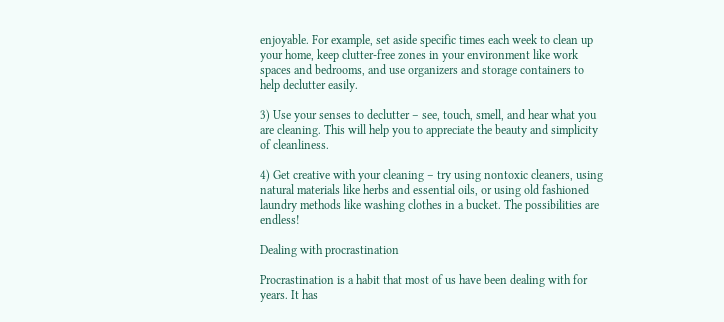enjoyable. For example, set aside specific times each week to clean up your home, keep clutter-free zones in your environment like work spaces and bedrooms, and use organizers and storage containers to help declutter easily.

3) Use your senses to declutter – see, touch, smell, and hear what you are cleaning. This will help you to appreciate the beauty and simplicity of cleanliness.

4) Get creative with your cleaning – try using nontoxic cleaners, using natural materials like herbs and essential oils, or using old fashioned laundry methods like washing clothes in a bucket. The possibilities are endless!

Dealing with procrastination

Procrastination is a habit that most of us have been dealing with for years. It has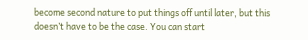become second nature to put things off until later, but this doesn’t have to be the case. You can start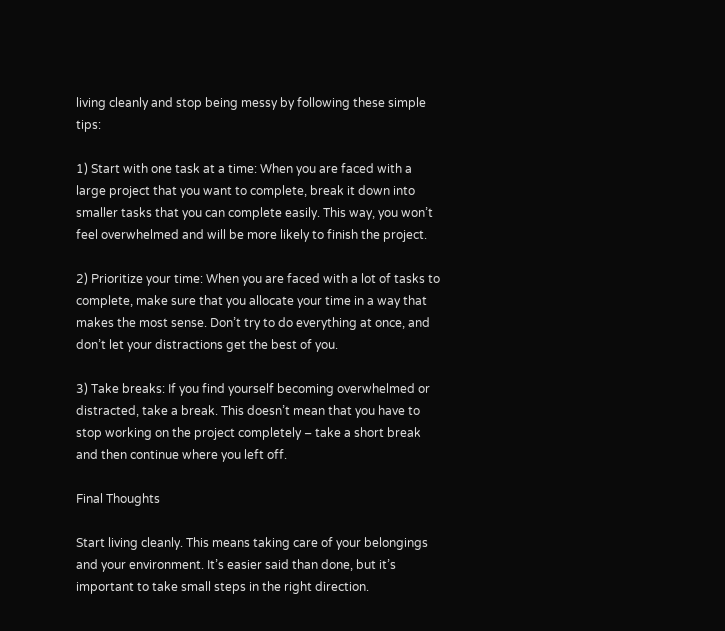living cleanly and stop being messy by following these simple tips:

1) Start with one task at a time: When you are faced with a large project that you want to complete, break it down into smaller tasks that you can complete easily. This way, you won’t feel overwhelmed and will be more likely to finish the project.

2) Prioritize your time: When you are faced with a lot of tasks to complete, make sure that you allocate your time in a way that makes the most sense. Don’t try to do everything at once, and don’t let your distractions get the best of you.

3) Take breaks: If you find yourself becoming overwhelmed or distracted, take a break. This doesn’t mean that you have to stop working on the project completely – take a short break and then continue where you left off.

Final Thoughts

Start living cleanly. This means taking care of your belongings and your environment. It’s easier said than done, but it’s important to take small steps in the right direction.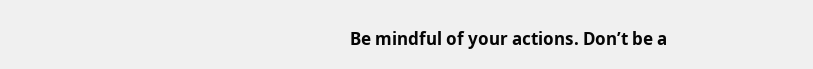Be mindful of your actions. Don’t be a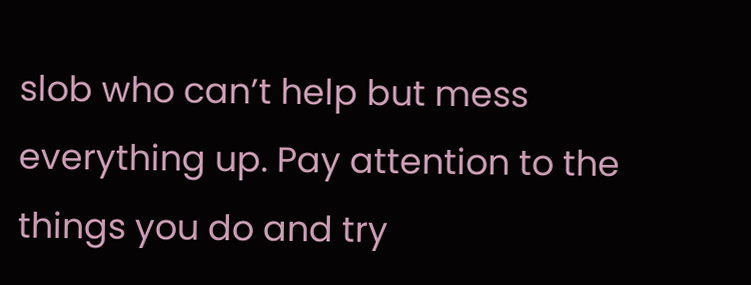slob who can’t help but mess everything up. Pay attention to the things you do and try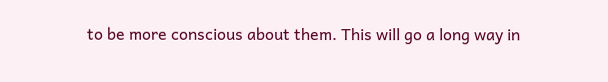to be more conscious about them. This will go a long way in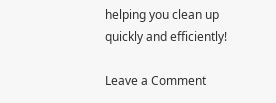helping you clean up quickly and efficiently!

Leave a Comment